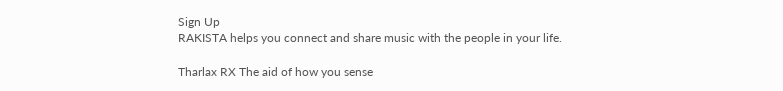Sign Up
RAKISTA helps you connect and share music with the people in your life.

Tharlax RX The aid of how you sense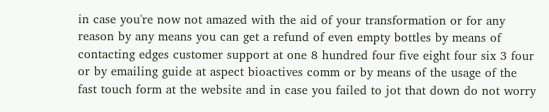in case you're now not amazed with the aid of your transformation or for any reason by any means you can get a refund of even empty bottles by means of contacting edges customer support at one 8 hundred four five eight four six 3 four or by emailing guide at aspect bioactives comm or by means of the usage of the fast touch form at the website and in case you failed to jot that down do not worry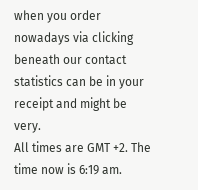when you order nowadays via clicking beneath our contact statistics can be in your receipt and might be very.
All times are GMT +2. The time now is 6:19 am.